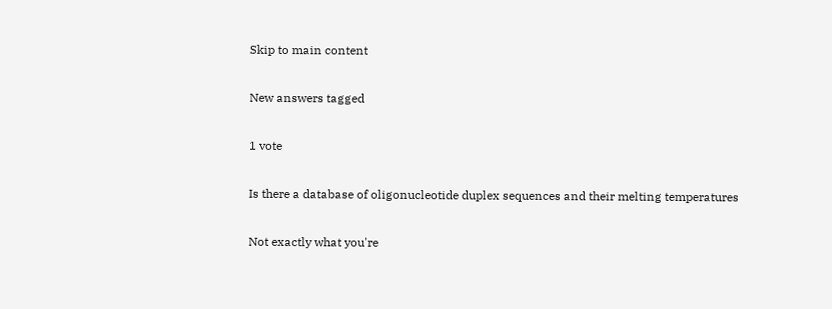Skip to main content

New answers tagged

1 vote

Is there a database of oligonucleotide duplex sequences and their melting temperatures

Not exactly what you're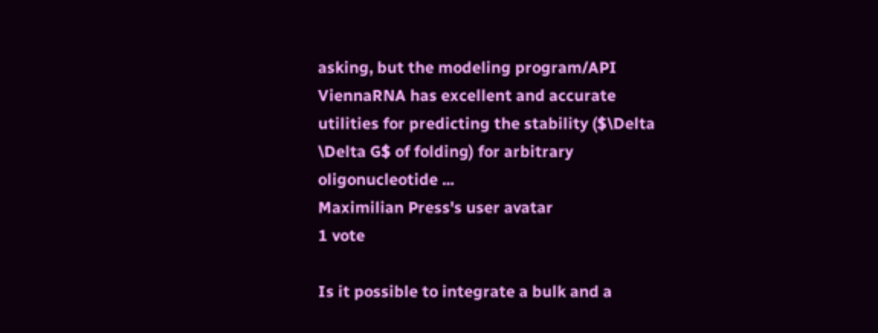asking, but the modeling program/API ViennaRNA has excellent and accurate utilities for predicting the stability ($\Delta \Delta G$ of folding) for arbitrary oligonucleotide ...
Maximilian Press's user avatar
1 vote

Is it possible to integrate a bulk and a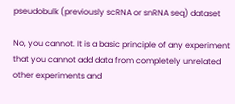pseudobulk (previously scRNA or snRNA seq) dataset

No, you cannot. It is a basic principle of any experiment that you cannot add data from completely unrelated other experiments and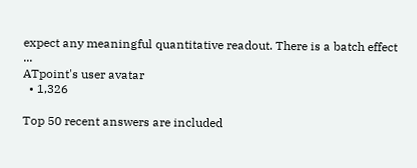expect any meaningful quantitative readout. There is a batch effect ...
ATpoint's user avatar
  • 1,326

Top 50 recent answers are included